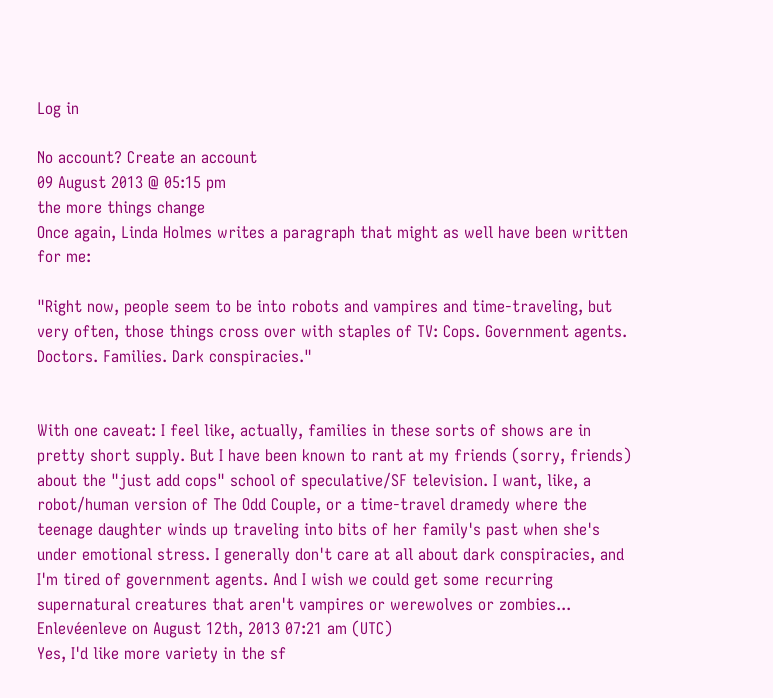Log in

No account? Create an account
09 August 2013 @ 05:15 pm
the more things change
Once again, Linda Holmes writes a paragraph that might as well have been written for me:

"Right now, people seem to be into robots and vampires and time-traveling, but very often, those things cross over with staples of TV: Cops. Government agents. Doctors. Families. Dark conspiracies."


With one caveat: I feel like, actually, families in these sorts of shows are in pretty short supply. But I have been known to rant at my friends (sorry, friends) about the "just add cops" school of speculative/SF television. I want, like, a robot/human version of The Odd Couple, or a time-travel dramedy where the teenage daughter winds up traveling into bits of her family's past when she's under emotional stress. I generally don't care at all about dark conspiracies, and I'm tired of government agents. And I wish we could get some recurring supernatural creatures that aren't vampires or werewolves or zombies...
Enlevéenleve on August 12th, 2013 07:21 am (UTC)
Yes, I'd like more variety in the sf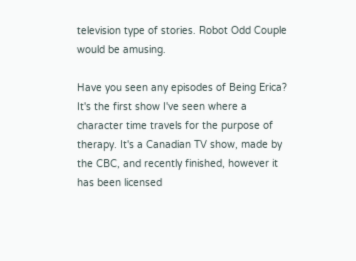television type of stories. Robot Odd Couple would be amusing.

Have you seen any episodes of Being Erica? It's the first show I've seen where a character time travels for the purpose of therapy. It's a Canadian TV show, made by the CBC, and recently finished, however it has been licensed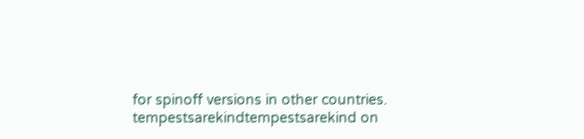for spinoff versions in other countries.
tempestsarekindtempestsarekind on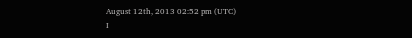August 12th, 2013 02:52 pm (UTC)
I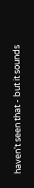haven't seen that - but it sounds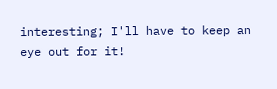interesting; I'll have to keep an eye out for it!